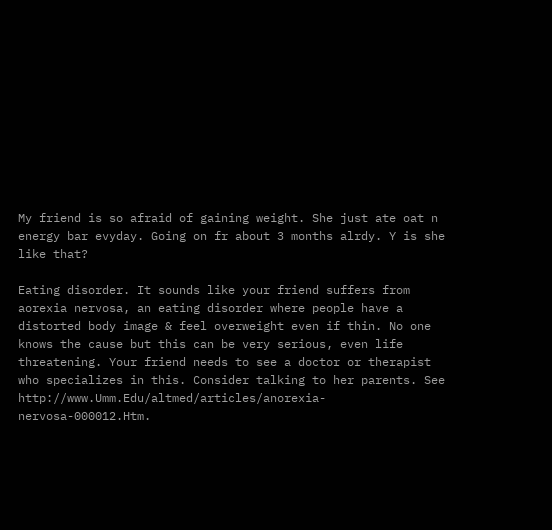My friend is so afraid of gaining weight. She just ate oat n energy bar evyday. Going on fr about 3 months alrdy. Y is she like that?

Eating disorder. It sounds like your friend suffers from aorexia nervosa, an eating disorder where people have a distorted body image & feel overweight even if thin. No one knows the cause but this can be very serious, even life threatening. Your friend needs to see a doctor or therapist who specializes in this. Consider talking to her parents. See http://www.Umm.Edu/altmed/articles/anorexia-nervosa-000012.Htm.